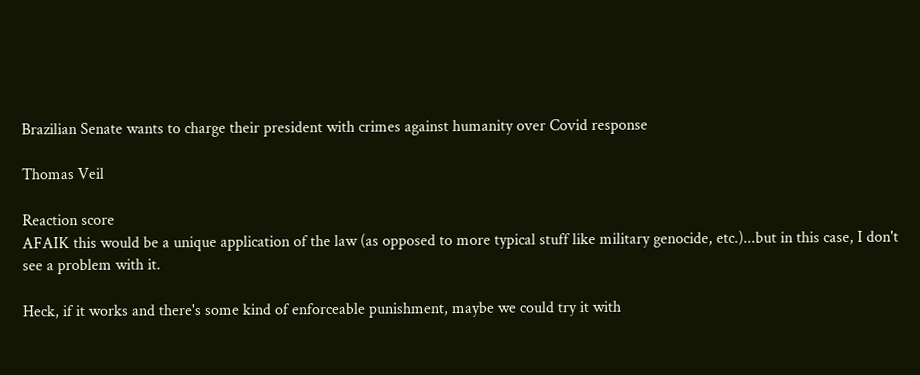Brazilian Senate wants to charge their president with crimes against humanity over Covid response

Thomas Veil

Reaction score
AFAIK this would be a unique application of the law (as opposed to more typical stuff like military genocide, etc.)...but in this case, I don't see a problem with it.

Heck, if it works and there's some kind of enforceable punishment, maybe we could try it with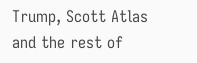Trump, Scott Atlas and the rest of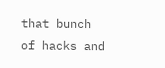that bunch of hacks and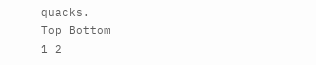quacks.
Top Bottom
1 2